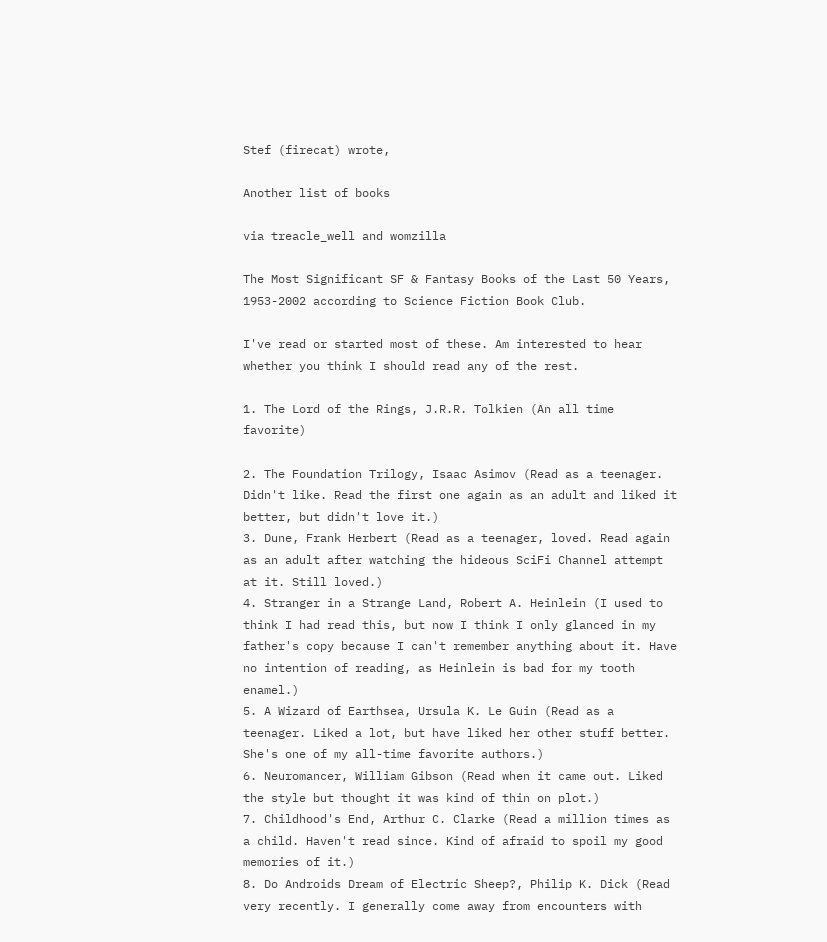Stef (firecat) wrote,

Another list of books

via treacle_well and womzilla

The Most Significant SF & Fantasy Books of the Last 50 Years, 1953-2002 according to Science Fiction Book Club.

I've read or started most of these. Am interested to hear whether you think I should read any of the rest.

1. The Lord of the Rings, J.R.R. Tolkien (An all time favorite)

2. The Foundation Trilogy, Isaac Asimov (Read as a teenager. Didn't like. Read the first one again as an adult and liked it better, but didn't love it.)
3. Dune, Frank Herbert (Read as a teenager, loved. Read again as an adult after watching the hideous SciFi Channel attempt at it. Still loved.)
4. Stranger in a Strange Land, Robert A. Heinlein (I used to think I had read this, but now I think I only glanced in my father's copy because I can't remember anything about it. Have no intention of reading, as Heinlein is bad for my tooth enamel.)
5. A Wizard of Earthsea, Ursula K. Le Guin (Read as a teenager. Liked a lot, but have liked her other stuff better. She's one of my all-time favorite authors.)
6. Neuromancer, William Gibson (Read when it came out. Liked the style but thought it was kind of thin on plot.)
7. Childhood's End, Arthur C. Clarke (Read a million times as a child. Haven't read since. Kind of afraid to spoil my good memories of it.)
8. Do Androids Dream of Electric Sheep?, Philip K. Dick (Read very recently. I generally come away from encounters with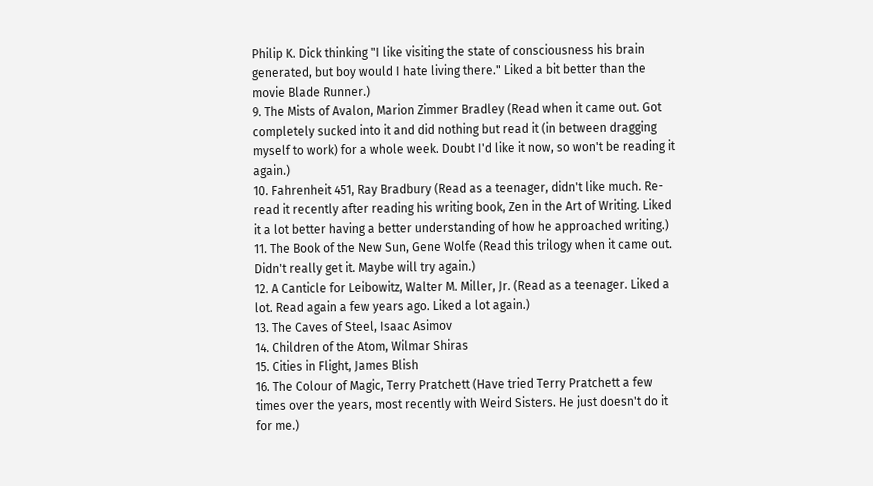Philip K. Dick thinking "I like visiting the state of consciousness his brain generated, but boy would I hate living there." Liked a bit better than the movie Blade Runner.)
9. The Mists of Avalon, Marion Zimmer Bradley (Read when it came out. Got completely sucked into it and did nothing but read it (in between dragging myself to work) for a whole week. Doubt I'd like it now, so won't be reading it again.)
10. Fahrenheit 451, Ray Bradbury (Read as a teenager, didn't like much. Re-read it recently after reading his writing book, Zen in the Art of Writing. Liked it a lot better having a better understanding of how he approached writing.)
11. The Book of the New Sun, Gene Wolfe (Read this trilogy when it came out. Didn't really get it. Maybe will try again.)
12. A Canticle for Leibowitz, Walter M. Miller, Jr. (Read as a teenager. Liked a lot. Read again a few years ago. Liked a lot again.)
13. The Caves of Steel, Isaac Asimov
14. Children of the Atom, Wilmar Shiras
15. Cities in Flight, James Blish
16. The Colour of Magic, Terry Pratchett (Have tried Terry Pratchett a few times over the years, most recently with Weird Sisters. He just doesn't do it for me.)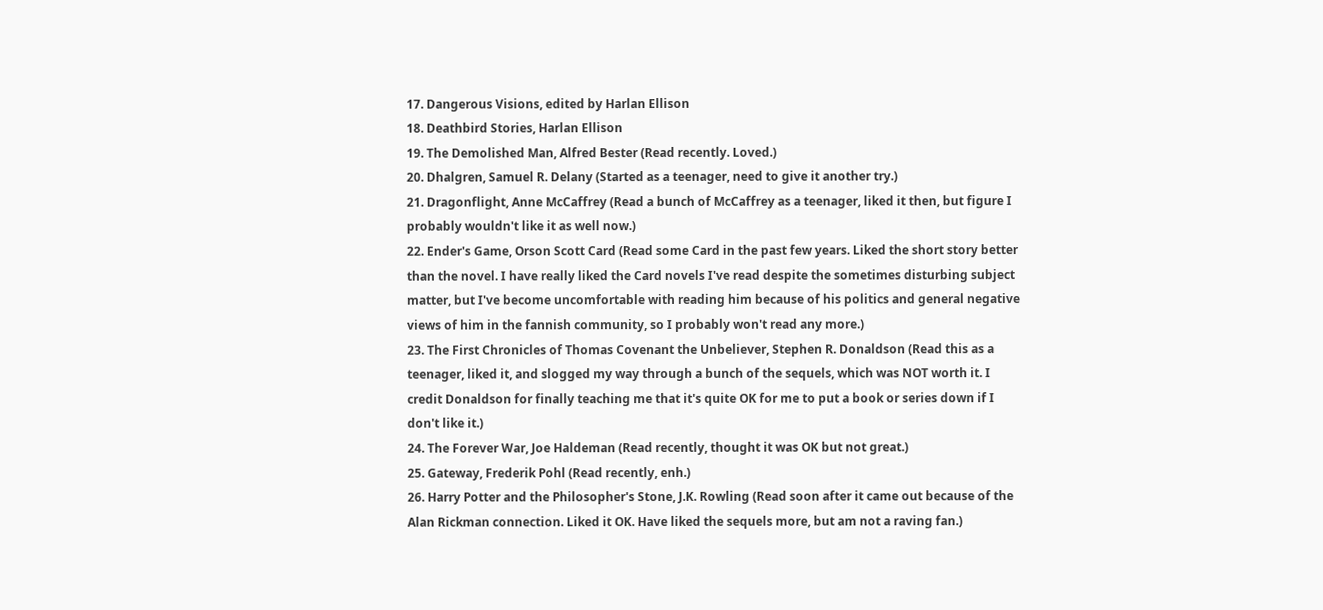17. Dangerous Visions, edited by Harlan Ellison
18. Deathbird Stories, Harlan Ellison
19. The Demolished Man, Alfred Bester (Read recently. Loved.)
20. Dhalgren, Samuel R. Delany (Started as a teenager, need to give it another try.)
21. Dragonflight, Anne McCaffrey (Read a bunch of McCaffrey as a teenager, liked it then, but figure I probably wouldn't like it as well now.)
22. Ender's Game, Orson Scott Card (Read some Card in the past few years. Liked the short story better than the novel. I have really liked the Card novels I've read despite the sometimes disturbing subject matter, but I've become uncomfortable with reading him because of his politics and general negative views of him in the fannish community, so I probably won't read any more.)
23. The First Chronicles of Thomas Covenant the Unbeliever, Stephen R. Donaldson (Read this as a teenager, liked it, and slogged my way through a bunch of the sequels, which was NOT worth it. I credit Donaldson for finally teaching me that it's quite OK for me to put a book or series down if I don't like it.)
24. The Forever War, Joe Haldeman (Read recently, thought it was OK but not great.)
25. Gateway, Frederik Pohl (Read recently, enh.)
26. Harry Potter and the Philosopher's Stone, J.K. Rowling (Read soon after it came out because of the Alan Rickman connection. Liked it OK. Have liked the sequels more, but am not a raving fan.)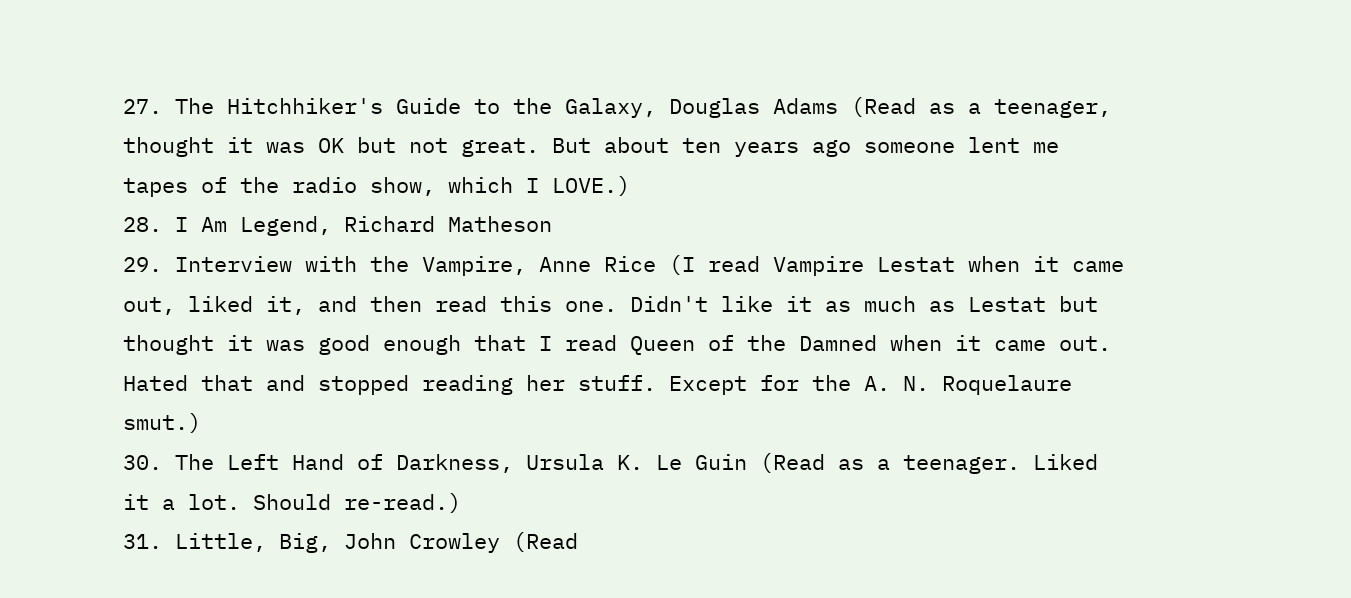27. The Hitchhiker's Guide to the Galaxy, Douglas Adams (Read as a teenager, thought it was OK but not great. But about ten years ago someone lent me tapes of the radio show, which I LOVE.)
28. I Am Legend, Richard Matheson
29. Interview with the Vampire, Anne Rice (I read Vampire Lestat when it came out, liked it, and then read this one. Didn't like it as much as Lestat but thought it was good enough that I read Queen of the Damned when it came out. Hated that and stopped reading her stuff. Except for the A. N. Roquelaure smut.)
30. The Left Hand of Darkness, Ursula K. Le Guin (Read as a teenager. Liked it a lot. Should re-read.)
31. Little, Big, John Crowley (Read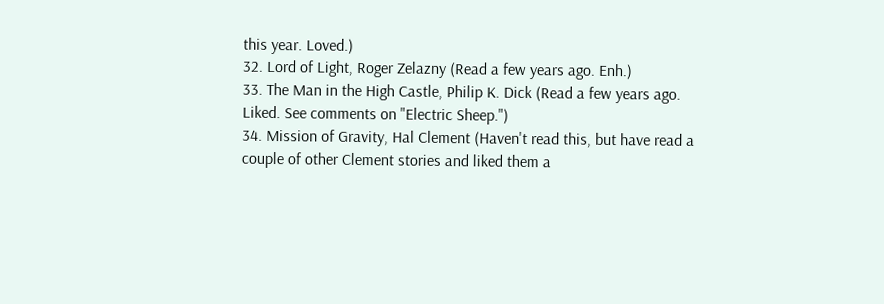this year. Loved.)
32. Lord of Light, Roger Zelazny (Read a few years ago. Enh.)
33. The Man in the High Castle, Philip K. Dick (Read a few years ago. Liked. See comments on "Electric Sheep.")
34. Mission of Gravity, Hal Clement (Haven't read this, but have read a couple of other Clement stories and liked them a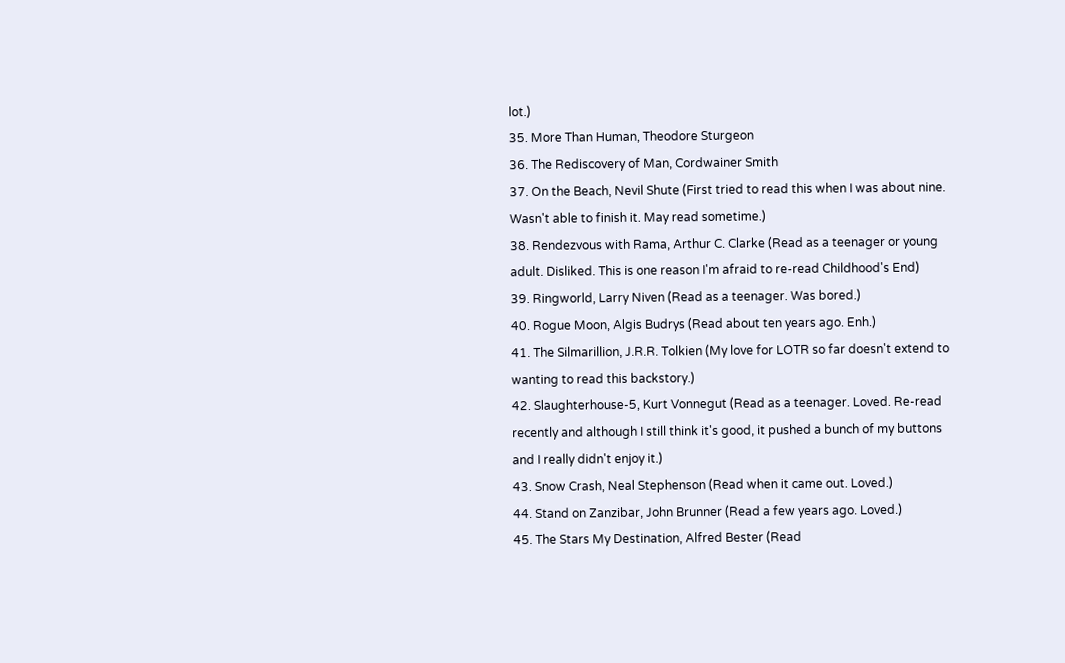lot.)
35. More Than Human, Theodore Sturgeon
36. The Rediscovery of Man, Cordwainer Smith
37. On the Beach, Nevil Shute (First tried to read this when I was about nine. Wasn't able to finish it. May read sometime.)
38. Rendezvous with Rama, Arthur C. Clarke (Read as a teenager or young adult. Disliked. This is one reason I'm afraid to re-read Childhood's End)
39. Ringworld, Larry Niven (Read as a teenager. Was bored.)
40. Rogue Moon, Algis Budrys (Read about ten years ago. Enh.)
41. The Silmarillion, J.R.R. Tolkien (My love for LOTR so far doesn't extend to wanting to read this backstory.)
42. Slaughterhouse-5, Kurt Vonnegut (Read as a teenager. Loved. Re-read recently and although I still think it's good, it pushed a bunch of my buttons and I really didn't enjoy it.)
43. Snow Crash, Neal Stephenson (Read when it came out. Loved.)
44. Stand on Zanzibar, John Brunner (Read a few years ago. Loved.)
45. The Stars My Destination, Alfred Bester (Read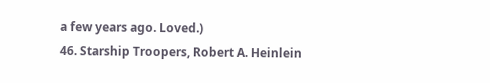a few years ago. Loved.)
46. Starship Troopers, Robert A. Heinlein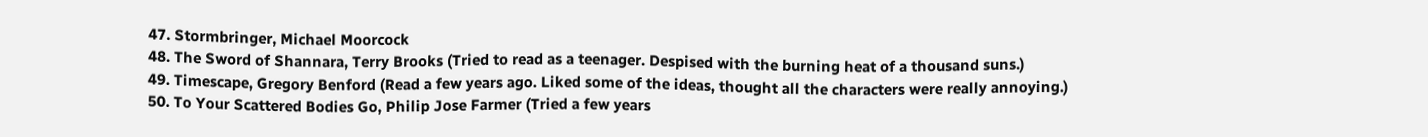47. Stormbringer, Michael Moorcock
48. The Sword of Shannara, Terry Brooks (Tried to read as a teenager. Despised with the burning heat of a thousand suns.)
49. Timescape, Gregory Benford (Read a few years ago. Liked some of the ideas, thought all the characters were really annoying.)
50. To Your Scattered Bodies Go, Philip Jose Farmer (Tried a few years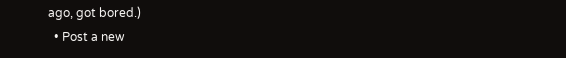ago, got bored.)
  • Post a new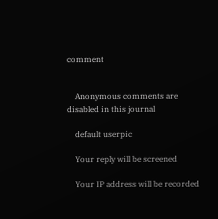comment


    Anonymous comments are disabled in this journal

    default userpic

    Your reply will be screened

    Your IP address will be recorded